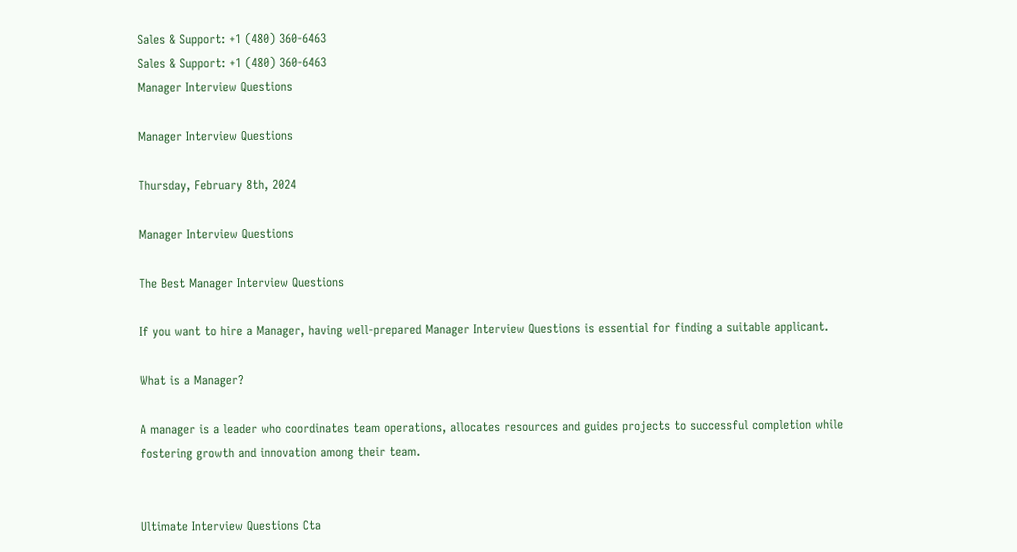Sales & Support: +1 (480) 360-6463
Sales & Support: +1 (480) 360-6463
Manager Interview Questions

Manager Interview Questions

Thursday, February 8th, 2024

Manager Interview Questions

The Best Manager Interview Questions

If you want to hire a Manager, having well-prepared Manager Interview Questions is essential for finding a suitable applicant.

What is a Manager?

A manager is a leader who coordinates team operations, allocates resources and guides projects to successful completion while fostering growth and innovation among their team.


Ultimate Interview Questions Cta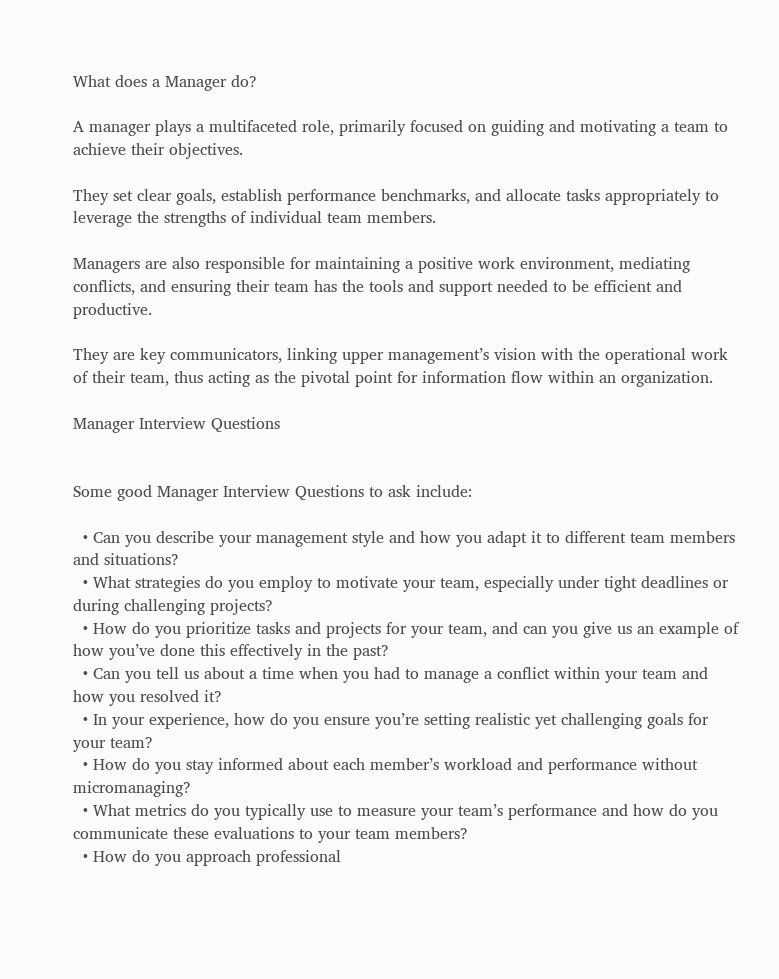What does a Manager do?

A manager plays a multifaceted role, primarily focused on guiding and motivating a team to achieve their objectives.

They set clear goals, establish performance benchmarks, and allocate tasks appropriately to leverage the strengths of individual team members.

Managers are also responsible for maintaining a positive work environment, mediating conflicts, and ensuring their team has the tools and support needed to be efficient and productive.

They are key communicators, linking upper management’s vision with the operational work of their team, thus acting as the pivotal point for information flow within an organization.

Manager Interview Questions


Some good Manager Interview Questions to ask include:

  • Can you describe your management style and how you adapt it to different team members and situations?
  • What strategies do you employ to motivate your team, especially under tight deadlines or during challenging projects?
  • How do you prioritize tasks and projects for your team, and can you give us an example of how you’ve done this effectively in the past?
  • Can you tell us about a time when you had to manage a conflict within your team and how you resolved it?
  • In your experience, how do you ensure you’re setting realistic yet challenging goals for your team?
  • How do you stay informed about each member’s workload and performance without micromanaging?
  • What metrics do you typically use to measure your team’s performance and how do you communicate these evaluations to your team members?
  • How do you approach professional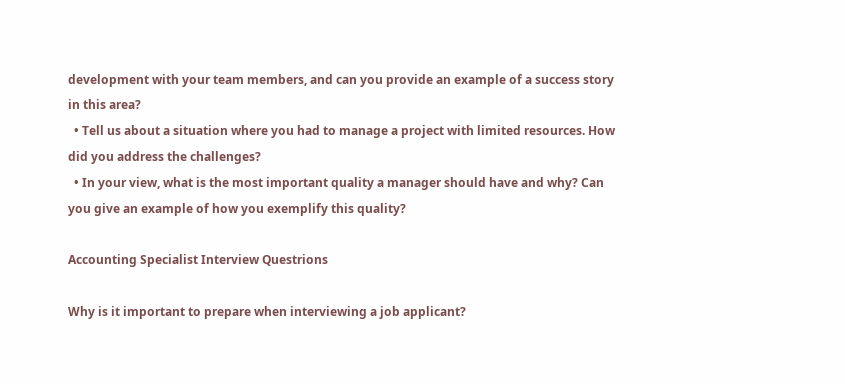development with your team members, and can you provide an example of a success story in this area?
  • Tell us about a situation where you had to manage a project with limited resources. How did you address the challenges?
  • In your view, what is the most important quality a manager should have and why? Can you give an example of how you exemplify this quality?

Accounting Specialist Interview Questrions

Why is it important to prepare when interviewing a job applicant?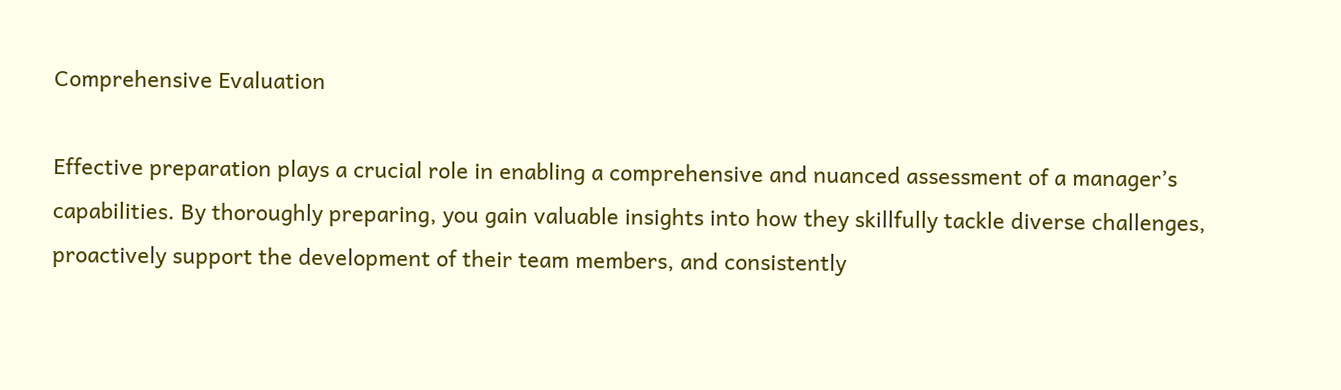Comprehensive Evaluation

Effective preparation plays a crucial role in enabling a comprehensive and nuanced assessment of a manager’s capabilities. By thoroughly preparing, you gain valuable insights into how they skillfully tackle diverse challenges, proactively support the development of their team members, and consistently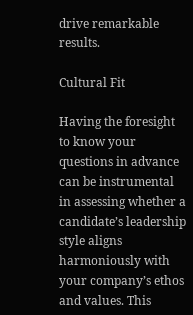drive remarkable results.

Cultural Fit

Having the foresight to know your questions in advance can be instrumental in assessing whether a candidate’s leadership style aligns harmoniously with your company’s ethos and values. This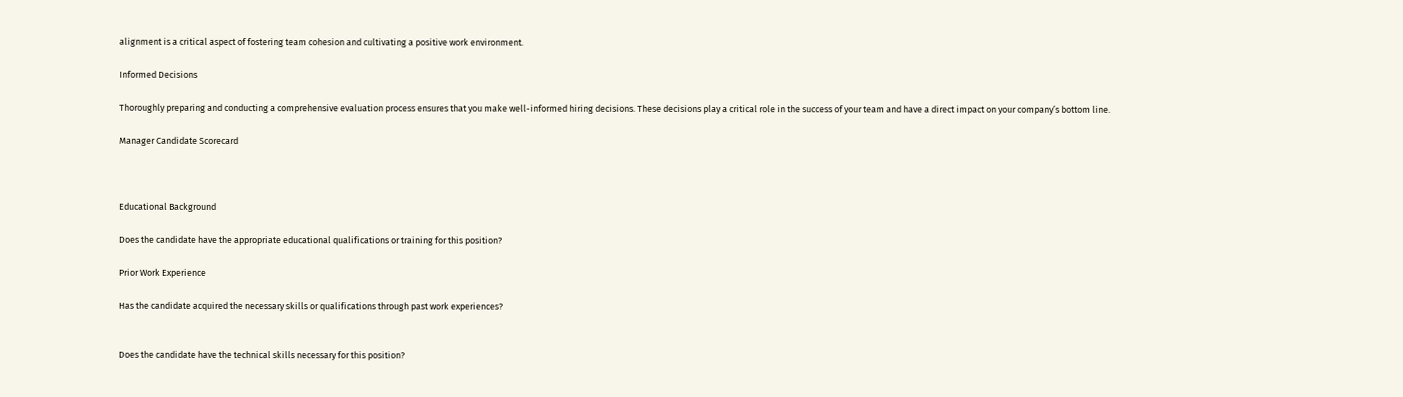alignment is a critical aspect of fostering team cohesion and cultivating a positive work environment.

Informed Decisions

Thoroughly preparing and conducting a comprehensive evaluation process ensures that you make well-informed hiring decisions. These decisions play a critical role in the success of your team and have a direct impact on your company’s bottom line.

Manager Candidate Scorecard



Educational Background

Does the candidate have the appropriate educational qualifications or training for this position?

Prior Work Experience

Has the candidate acquired the necessary skills or qualifications through past work experiences?


Does the candidate have the technical skills necessary for this position?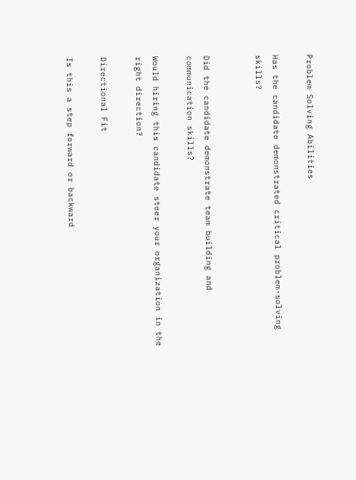Problem Solving Abilities

Has the candidate demonstrated critical problem-solving skills?


Did the candidate demonstrate team building and communication skills?

Would hiring this candidate steer your organization in the right direction?

Directional Fit

Is this a step forward or backward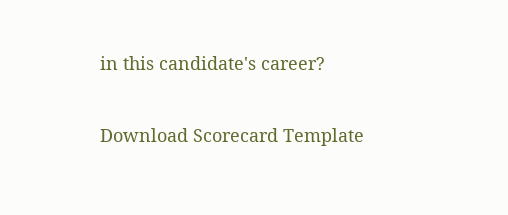in this candidate's career?

Download Scorecard Template